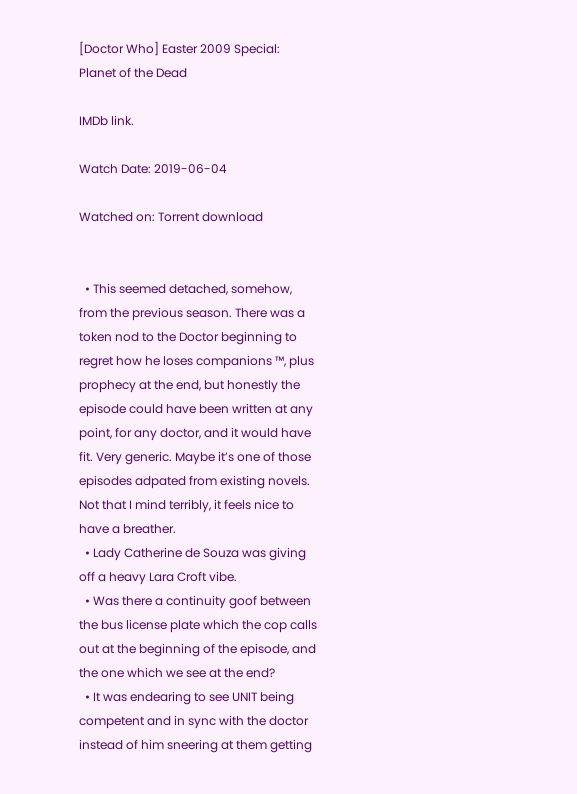[Doctor Who] Easter 2009 Special: Planet of the Dead

IMDb link.

Watch Date: 2019-06-04

Watched on: Torrent download


  • This seemed detached, somehow, from the previous season. There was a token nod to the Doctor beginning to regret how he loses companions ™, plus prophecy at the end, but honestly the episode could have been written at any point, for any doctor, and it would have fit. Very generic. Maybe it’s one of those episodes adpated from existing novels. Not that I mind terribly, it feels nice to have a breather.
  • Lady Catherine de Souza was giving off a heavy Lara Croft vibe.
  • Was there a continuity goof between the bus license plate which the cop calls out at the beginning of the episode, and the one which we see at the end?
  • It was endearing to see UNIT being competent and in sync with the doctor instead of him sneering at them getting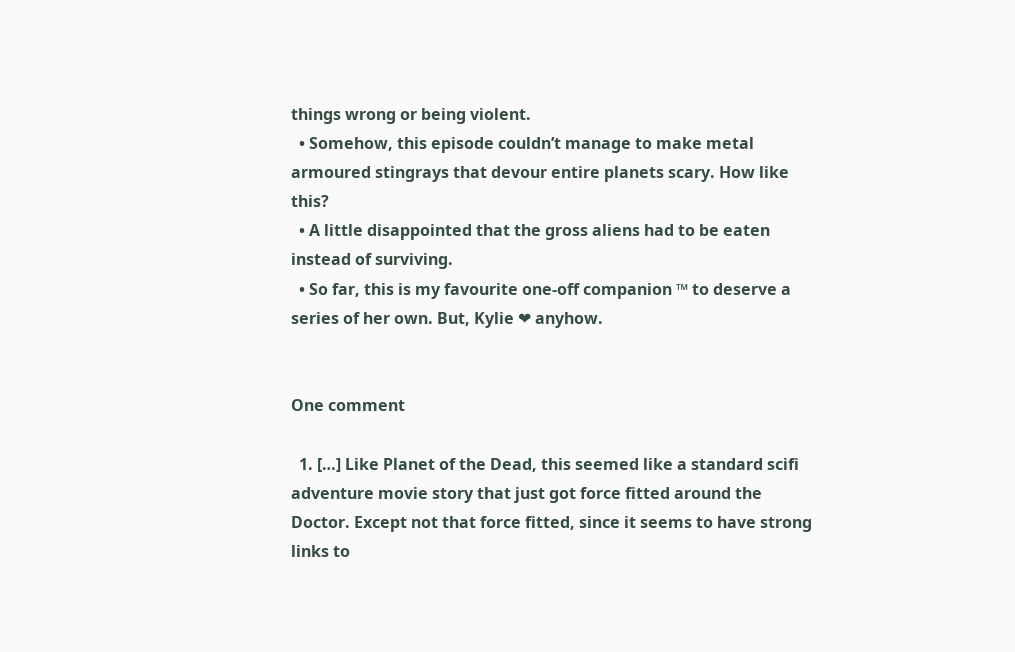things wrong or being violent.
  • Somehow, this episode couldn’t manage to make metal armoured stingrays that devour entire planets scary. How like this?
  • A little disappointed that the gross aliens had to be eaten instead of surviving.
  • So far, this is my favourite one-off companion ™ to deserve a series of her own. But, Kylie ❤ anyhow.


One comment

  1. […] Like Planet of the Dead, this seemed like a standard scifi adventure movie story that just got force fitted around the Doctor. Except not that force fitted, since it seems to have strong links to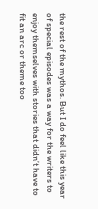the rest of the mythos. But I do feel like this year of special episodes was a way for the writers to enjoy themselves with stories that didn’t have to fit an arc or theme too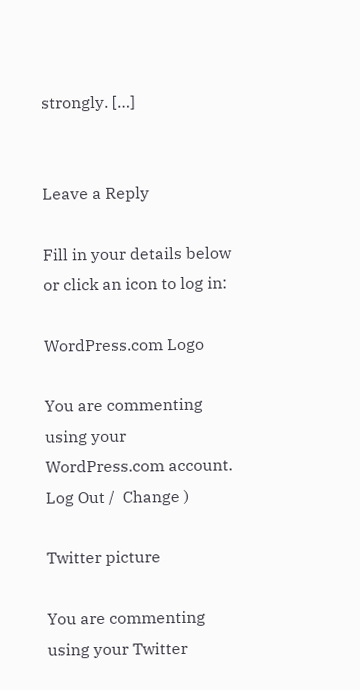strongly. […]


Leave a Reply

Fill in your details below or click an icon to log in:

WordPress.com Logo

You are commenting using your WordPress.com account. Log Out /  Change )

Twitter picture

You are commenting using your Twitter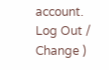account. Log Out /  Change )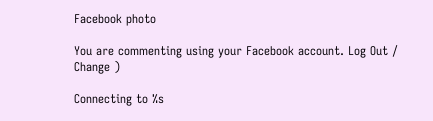Facebook photo

You are commenting using your Facebook account. Log Out /  Change )

Connecting to %s